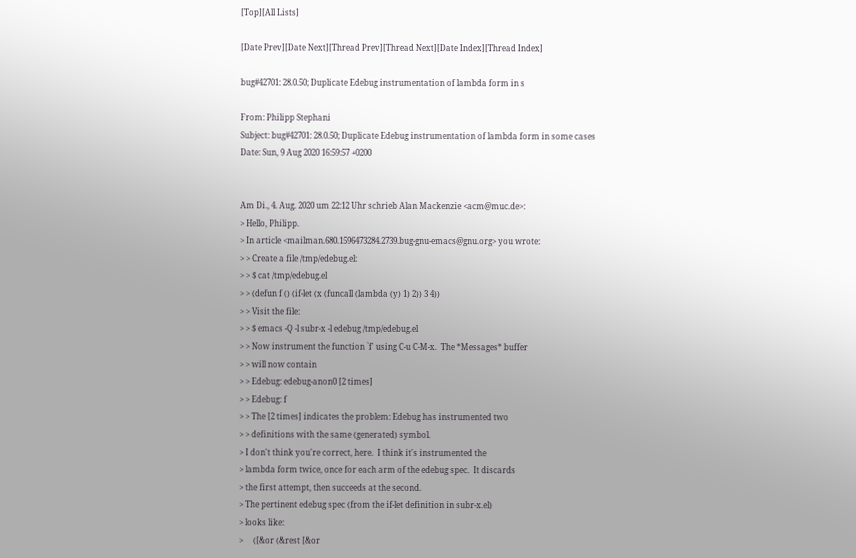[Top][All Lists]

[Date Prev][Date Next][Thread Prev][Thread Next][Date Index][Thread Index]

bug#42701: 28.0.50; Duplicate Edebug instrumentation of lambda form in s

From: Philipp Stephani
Subject: bug#42701: 28.0.50; Duplicate Edebug instrumentation of lambda form in some cases
Date: Sun, 9 Aug 2020 16:59:57 +0200


Am Di., 4. Aug. 2020 um 22:12 Uhr schrieb Alan Mackenzie <acm@muc.de>:
> Hello, Philipp.
> In article <mailman.680.1596473284.2739.bug-gnu-emacs@gnu.org> you wrote:
> > Create a file /tmp/edebug.el:
> > $ cat /tmp/edebug.el
> > (defun f () (if-let (x (funcall (lambda (y) 1) 2)) 3 4))
> > Visit the file:
> > $ emacs -Q -l subr-x -l edebug /tmp/edebug.el
> > Now instrument the function `f' using C-u C-M-x.  The *Messages* buffer
> > will now contain
> > Edebug: edebug-anon0 [2 times]
> > Edebug: f
> > The [2 times] indicates the problem: Edebug has instrumented two
> > definitions with the same (generated) symbol.
> I don't think you're correct, here.  I think it's instrumented the
> lambda form twice, once for each arm of the edebug spec.  It discards
> the first attempt, then succeeds at the second.
> The pertinent edebug spec (from the if-let definition in subr-x.el)
> looks like:
>     ([&or (&rest [&or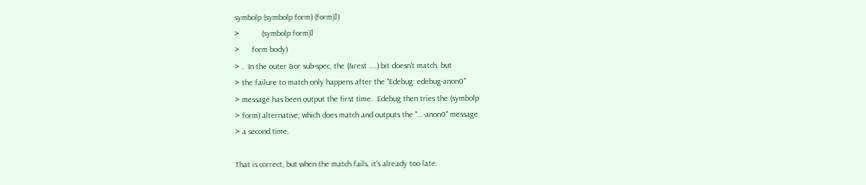symbolp (symbolp form) (form)])
>           (symbolp form)]
>      form body)
> .  In the outer &or sub-spec, the (&rest ....) bit doesn't match, but
> the failure to match only happens after the "Edebug: edebug-anon0"
> message has been output the first time.  Edebug then tries the (symbolp
> form) alternative, which does match and outputs the "...-anon0" message
> a second time.

That is correct, but when the match fails, it's already too late: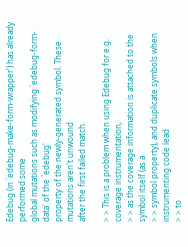Edebug (in `edebug-make-form-wrapper') has already performed some
global mutations such as modifying `edebug-form-data' of the `edebug'
property of the newly-generated symbol. These mutations aren't unwound
after the first failed match.

> > This is a problem when using Edebug for e.g. coverage instrumentation,
> > as the coverage information is attached to the symbol itself (as a
> > symbol property), and duplicate symbols when instrumenting code lead
> > to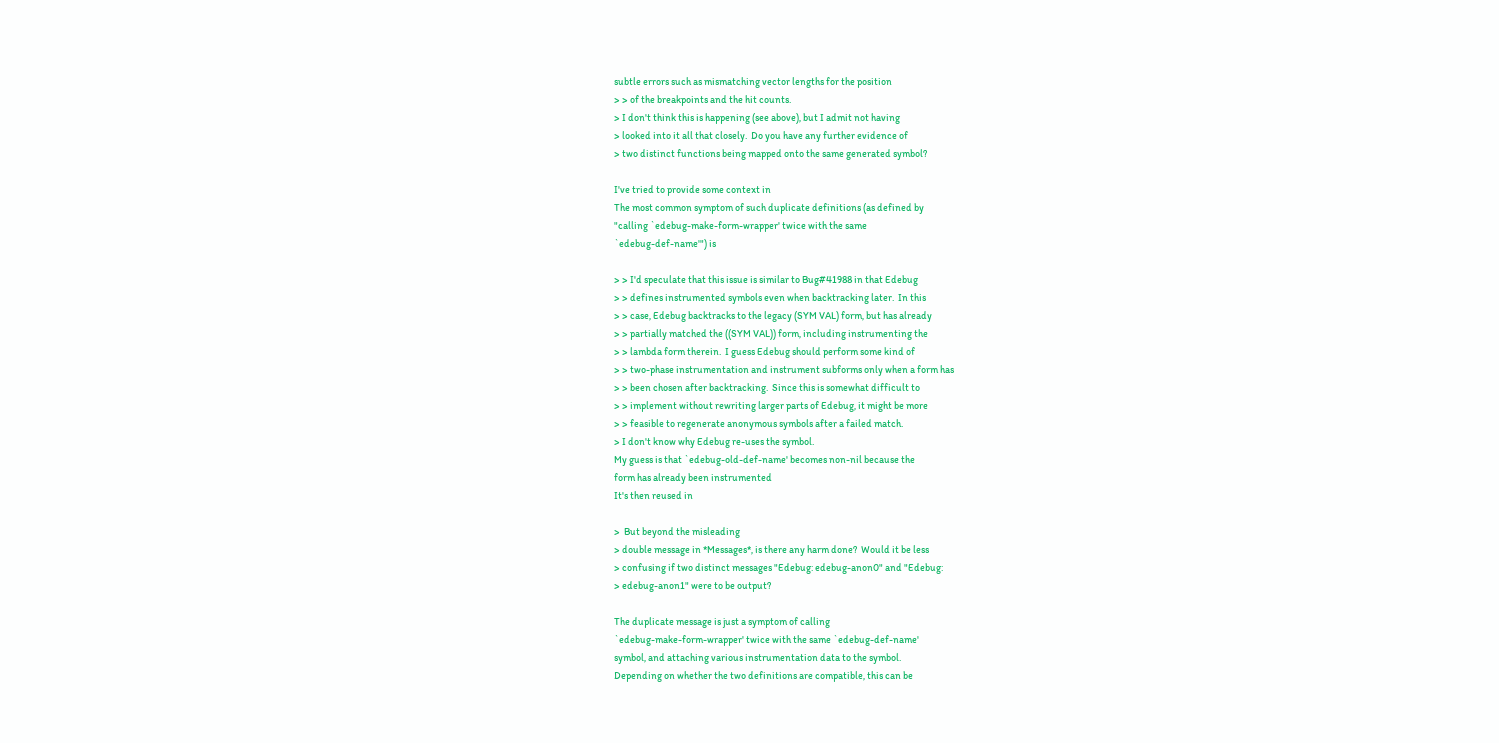subtle errors such as mismatching vector lengths for the position
> > of the breakpoints and the hit counts.
> I don't think this is happening (see above), but I admit not having
> looked into it all that closely.  Do you have any further evidence of
> two distinct functions being mapped onto the same generated symbol?

I've tried to provide some context in
The most common symptom of such duplicate definitions (as defined by
"calling `edebug-make-form-wrapper' twice with the same
`edebug-def-name'") is

> > I'd speculate that this issue is similar to Bug#41988 in that Edebug
> > defines instrumented symbols even when backtracking later.  In this
> > case, Edebug backtracks to the legacy (SYM VAL) form, but has already
> > partially matched the ((SYM VAL)) form, including instrumenting the
> > lambda form therein.  I guess Edebug should perform some kind of
> > two-phase instrumentation and instrument subforms only when a form has
> > been chosen after backtracking.  Since this is somewhat difficult to
> > implement without rewriting larger parts of Edebug, it might be more
> > feasible to regenerate anonymous symbols after a failed match.
> I don't know why Edebug re-uses the symbol.
My guess is that `edebug-old-def-name' becomes non-nil because the
form has already been instrumented
It's then reused in

>  But beyond the misleading
> double message in *Messages*, is there any harm done?  Would it be less
> confusing if two distinct messages "Edebug: edebug-anon0" and "Edebug:
> edebug-anon1" were to be output?

The duplicate message is just a symptom of calling
`edebug-make-form-wrapper' twice with the same `edebug-def-name'
symbol, and attaching various instrumentation data to the symbol.
Depending on whether the two definitions are compatible, this can be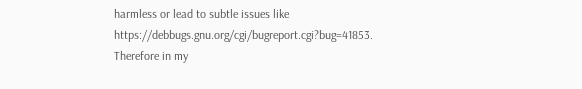harmless or lead to subtle issues like
https://debbugs.gnu.org/cgi/bugreport.cgi?bug=41853. Therefore in my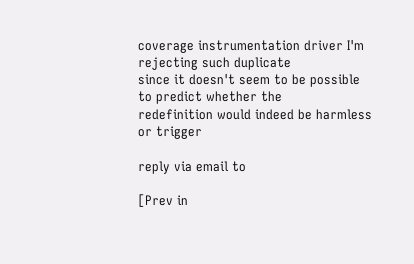coverage instrumentation driver I'm rejecting such duplicate
since it doesn't seem to be possible to predict whether the
redefinition would indeed be harmless or trigger

reply via email to

[Prev in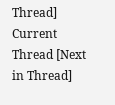Thread] Current Thread [Next in Thread]